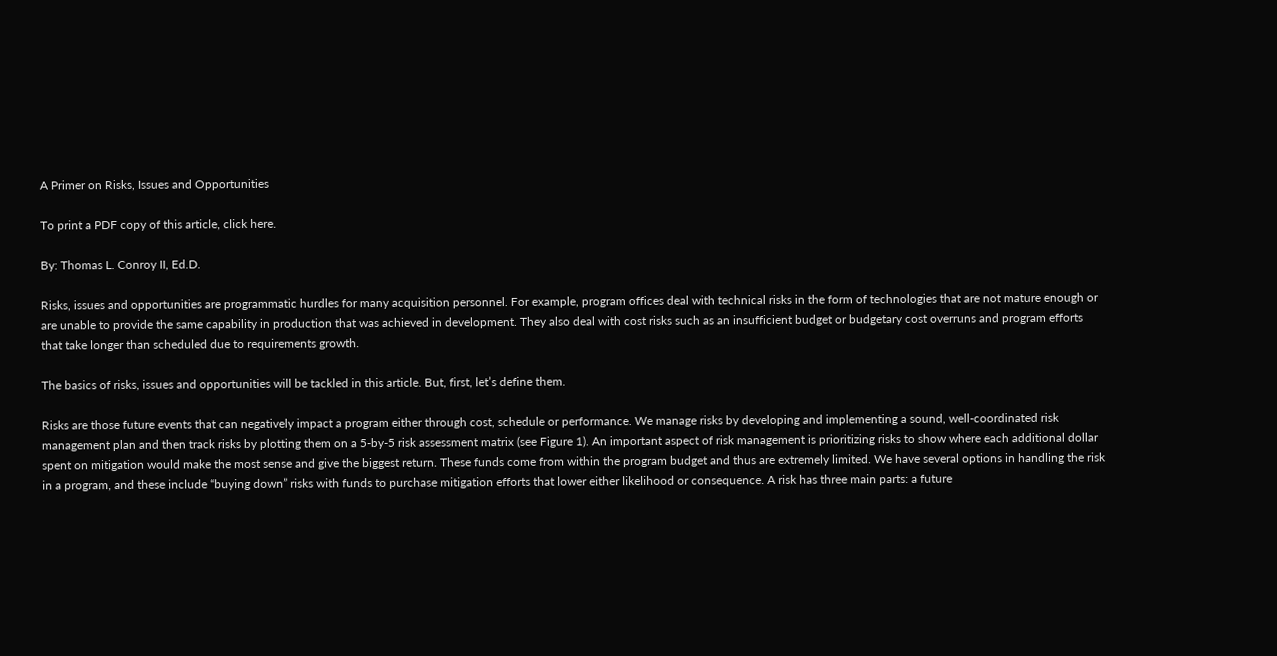A Primer on Risks, Issues and Opportunities

To print a PDF copy of this article, click here.

By: Thomas L. Conroy II, Ed.D.

Risks, issues and opportunities are programmatic hurdles for many acquisition personnel. For example, program offices deal with technical risks in the form of technologies that are not mature enough or are unable to provide the same capability in production that was achieved in development. They also deal with cost risks such as an insufficient budget or budgetary cost overruns and program efforts that take longer than scheduled due to requirements growth.

The basics of risks, issues and opportunities will be tackled in this article. But, first, let’s define them.

Risks are those future events that can negatively impact a program either through cost, schedule or performance. We manage risks by developing and implementing a sound, well-coordinated risk management plan and then track risks by plotting them on a 5-by-5 risk assessment matrix (see Figure 1). An important aspect of risk management is prioritizing risks to show where each additional dollar spent on mitigation would make the most sense and give the biggest return. These funds come from within the program budget and thus are extremely limited. We have several options in handling the risk in a program, and these include “buying down” risks with funds to purchase mitigation efforts that lower either likelihood or consequence. A risk has three main parts: a future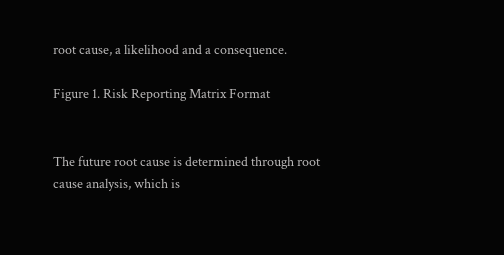root cause, a likelihood and a consequence.

Figure 1. Risk Reporting Matrix Format


The future root cause is determined through root cause analysis, which is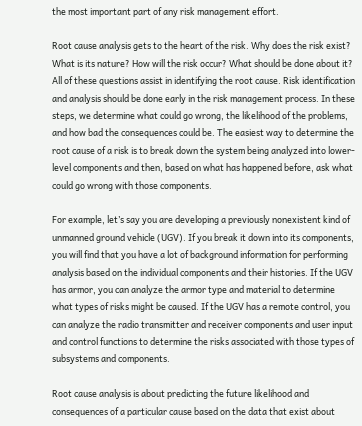the most important part of any risk management effort.

Root cause analysis gets to the heart of the risk. Why does the risk exist? What is its nature? How will the risk occur? What should be done about it? All of these questions assist in identifying the root cause. Risk identification and analysis should be done early in the risk management process. In these steps, we determine what could go wrong, the likelihood of the problems, and how bad the consequences could be. The easiest way to determine the root cause of a risk is to break down the system being analyzed into lower-level components and then, based on what has happened before, ask what could go wrong with those components.

For example, let’s say you are developing a previously nonexistent kind of unmanned ground vehicle (UGV). If you break it down into its components, you will find that you have a lot of background information for performing analysis based on the individual components and their histories. If the UGV has armor, you can analyze the armor type and material to determine what types of risks might be caused. If the UGV has a remote control, you can analyze the radio transmitter and receiver components and user input and control functions to determine the risks associated with those types of subsystems and components.

Root cause analysis is about predicting the future likelihood and consequences of a particular cause based on the data that exist about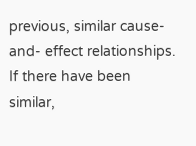previous, similar cause-and- effect relationships. If there have been similar,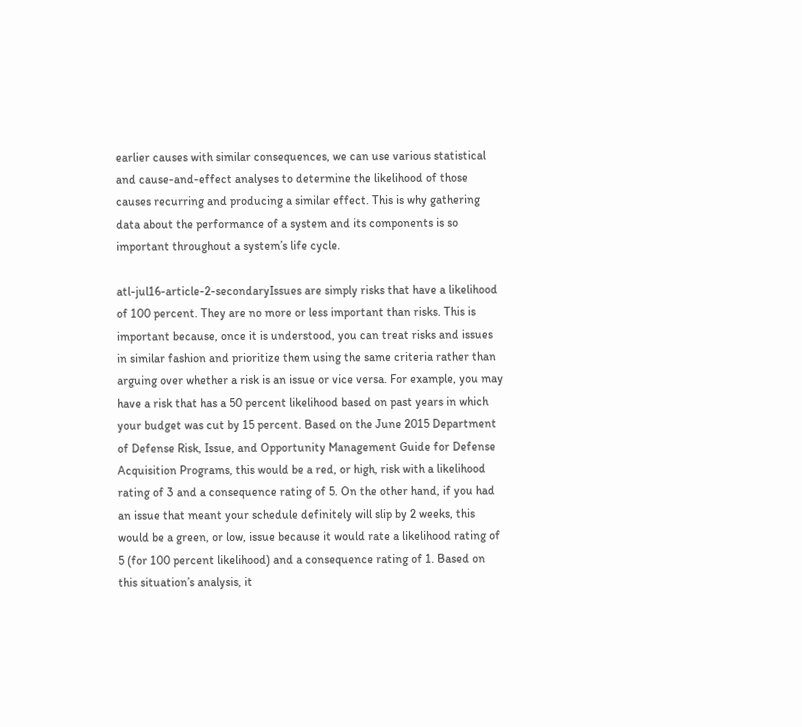earlier causes with similar consequences, we can use various statistical and cause-and-effect analyses to determine the likelihood of those causes recurring and producing a similar effect. This is why gathering data about the performance of a system and its components is so important throughout a system’s life cycle.

atl-jul16-article-2-secondaryIssues are simply risks that have a likelihood of 100 percent. They are no more or less important than risks. This is important because, once it is understood, you can treat risks and issues in similar fashion and prioritize them using the same criteria rather than arguing over whether a risk is an issue or vice versa. For example, you may have a risk that has a 50 percent likelihood based on past years in which your budget was cut by 15 percent. Based on the June 2015 Department of Defense Risk, Issue, and Opportunity Management Guide for Defense Acquisition Programs, this would be a red, or high, risk with a likelihood rating of 3 and a consequence rating of 5. On the other hand, if you had an issue that meant your schedule definitely will slip by 2 weeks, this would be a green, or low, issue because it would rate a likelihood rating of 5 (for 100 percent likelihood) and a consequence rating of 1. Based on this situation’s analysis, it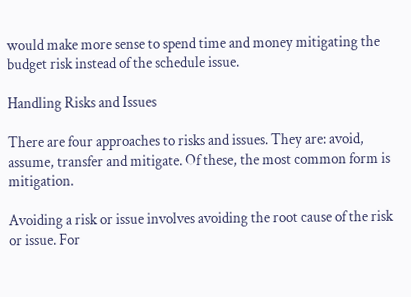would make more sense to spend time and money mitigating the budget risk instead of the schedule issue.

Handling Risks and Issues

There are four approaches to risks and issues. They are: avoid, assume, transfer and mitigate. Of these, the most common form is mitigation.

Avoiding a risk or issue involves avoiding the root cause of the risk or issue. For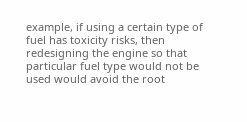example, if using a certain type of fuel has toxicity risks, then redesigning the engine so that particular fuel type would not be used would avoid the root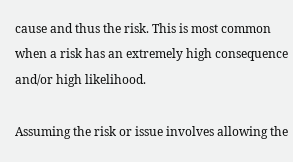cause and thus the risk. This is most common when a risk has an extremely high consequence and/or high likelihood.

Assuming the risk or issue involves allowing the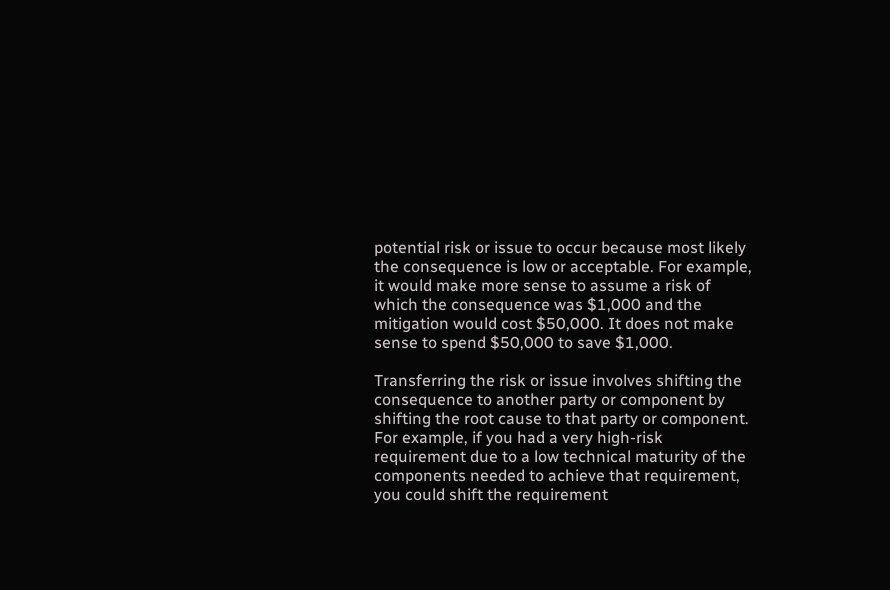potential risk or issue to occur because most likely the consequence is low or acceptable. For example, it would make more sense to assume a risk of which the consequence was $1,000 and the mitigation would cost $50,000. It does not make sense to spend $50,000 to save $1,000.

Transferring the risk or issue involves shifting the consequence to another party or component by shifting the root cause to that party or component. For example, if you had a very high-risk requirement due to a low technical maturity of the components needed to achieve that requirement, you could shift the requirement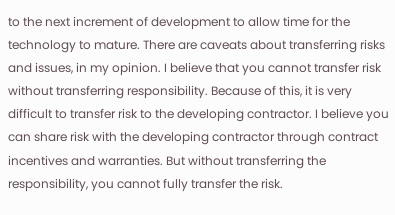to the next increment of development to allow time for the technology to mature. There are caveats about transferring risks and issues, in my opinion. I believe that you cannot transfer risk without transferring responsibility. Because of this, it is very difficult to transfer risk to the developing contractor. I believe you can share risk with the developing contractor through contract incentives and warranties. But without transferring the responsibility, you cannot fully transfer the risk.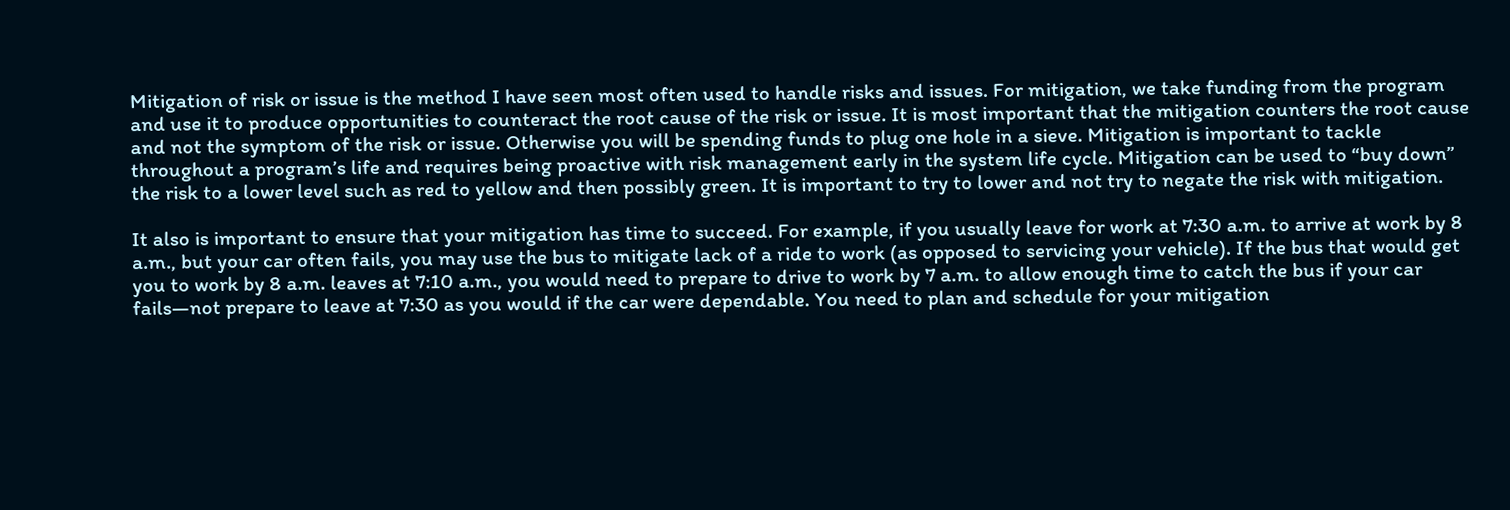Mitigation of risk or issue is the method I have seen most often used to handle risks and issues. For mitigation, we take funding from the program and use it to produce opportunities to counteract the root cause of the risk or issue. It is most important that the mitigation counters the root cause and not the symptom of the risk or issue. Otherwise you will be spending funds to plug one hole in a sieve. Mitigation is important to tackle throughout a program’s life and requires being proactive with risk management early in the system life cycle. Mitigation can be used to “buy down” the risk to a lower level such as red to yellow and then possibly green. It is important to try to lower and not try to negate the risk with mitigation.

It also is important to ensure that your mitigation has time to succeed. For example, if you usually leave for work at 7:30 a.m. to arrive at work by 8 a.m., but your car often fails, you may use the bus to mitigate lack of a ride to work (as opposed to servicing your vehicle). If the bus that would get you to work by 8 a.m. leaves at 7:10 a.m., you would need to prepare to drive to work by 7 a.m. to allow enough time to catch the bus if your car fails—not prepare to leave at 7:30 as you would if the car were dependable. You need to plan and schedule for your mitigation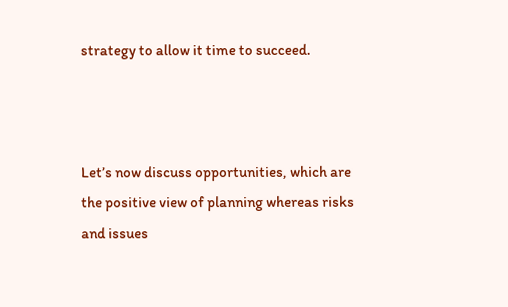strategy to allow it time to succeed.



Let’s now discuss opportunities, which are the positive view of planning whereas risks and issues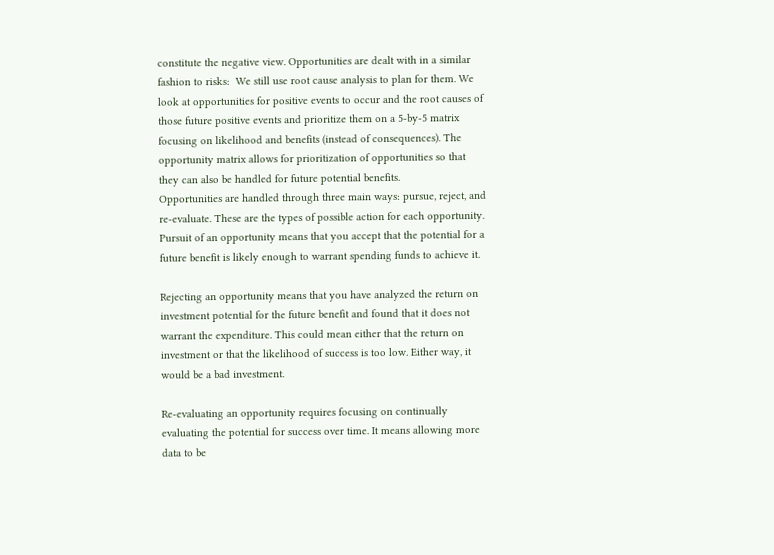constitute the negative view. Opportunities are dealt with in a similar fashion to risks:  We still use root cause analysis to plan for them. We look at opportunities for positive events to occur and the root causes of those future positive events and prioritize them on a 5-by-5 matrix focusing on likelihood and benefits (instead of consequences). The opportunity matrix allows for prioritization of opportunities so that they can also be handled for future potential benefits.
Opportunities are handled through three main ways: pursue, reject, and re-evaluate. These are the types of possible action for each opportunity. Pursuit of an opportunity means that you accept that the potential for a future benefit is likely enough to warrant spending funds to achieve it.

Rejecting an opportunity means that you have analyzed the return on investment potential for the future benefit and found that it does not warrant the expenditure. This could mean either that the return on investment or that the likelihood of success is too low. Either way, it would be a bad investment.

Re-evaluating an opportunity requires focusing on continually evaluating the potential for success over time. It means allowing more data to be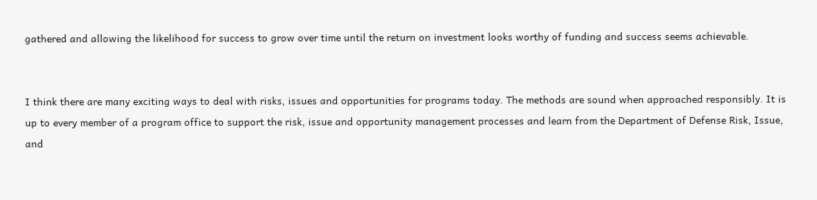gathered and allowing the likelihood for success to grow over time until the return on investment looks worthy of funding and success seems achievable.


I think there are many exciting ways to deal with risks, issues and opportunities for programs today. The methods are sound when approached responsibly. It is up to every member of a program office to support the risk, issue and opportunity management processes and learn from the Department of Defense Risk, Issue, and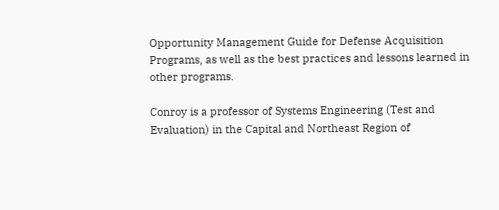Opportunity Management Guide for Defense Acquisition Programs, as well as the best practices and lessons learned in other programs.

Conroy is a professor of Systems Engineering (Test and Evaluation) in the Capital and Northeast Region of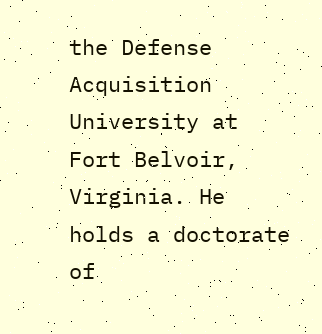the Defense Acquisition University at Fort Belvoir, Virginia. He holds a doctorate of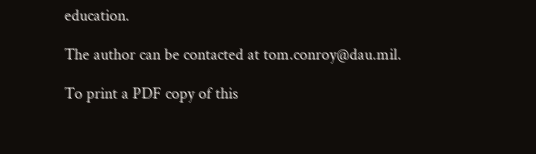education.

The author can be contacted at tom.conroy@dau.mil.

To print a PDF copy of this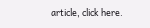article, click here.